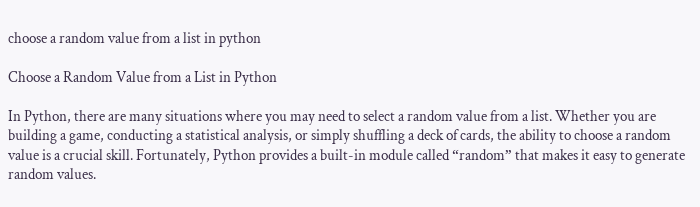choose a random value from a list in python

Choose a Random Value from a List in Python

In Python, there are many situations where you may need to select a random value from a list. Whether you are building a game, conducting a statistical analysis, or simply shuffling a deck of cards, the ability to choose a random value is a crucial skill. Fortunately, Python provides a built-in module called “random” that makes it easy to generate random values.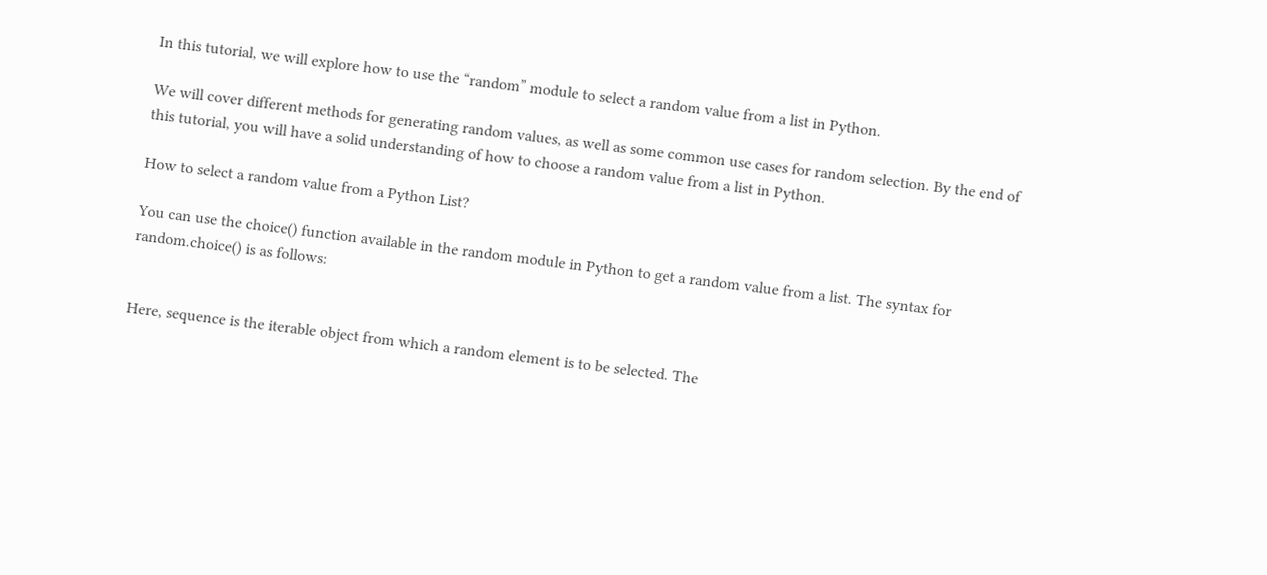In this tutorial, we will explore how to use the “random” module to select a random value from a list in Python.

We will cover different methods for generating random values, as well as some common use cases for random selection. By the end of this tutorial, you will have a solid understanding of how to choose a random value from a list in Python.

How to select a random value from a Python List?

You can use the choice() function available in the random module in Python to get a random value from a list. The syntax for random.choice() is as follows:


Here, sequence is the iterable object from which a random element is to be selected. The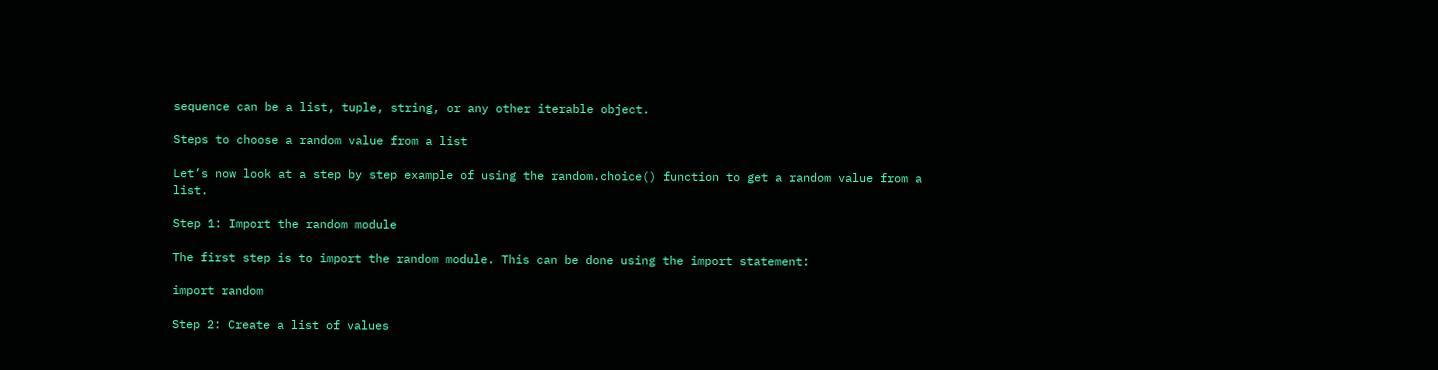sequence can be a list, tuple, string, or any other iterable object.

Steps to choose a random value from a list

Let’s now look at a step by step example of using the random.choice() function to get a random value from a list.

Step 1: Import the random module

The first step is to import the random module. This can be done using the import statement:

import random

Step 2: Create a list of values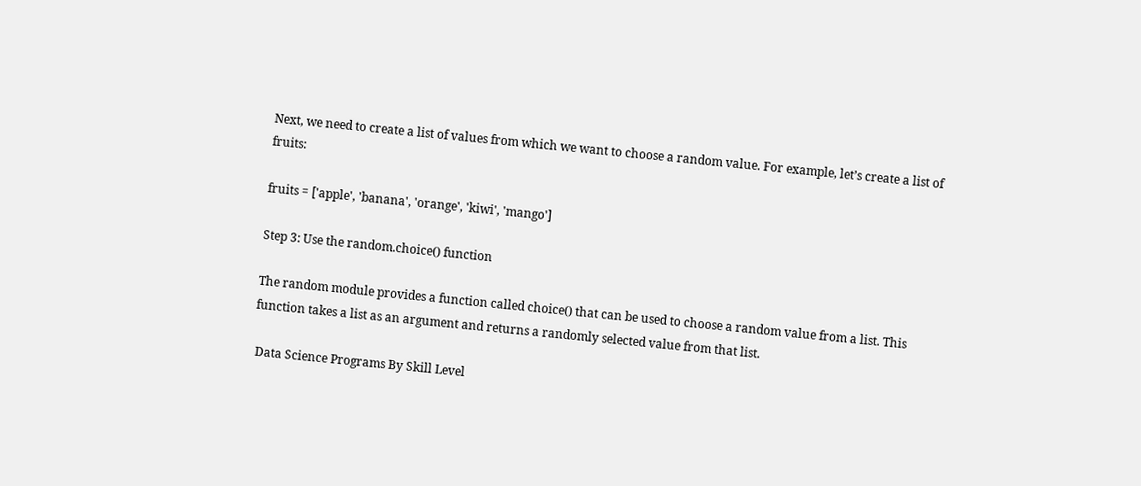Next, we need to create a list of values from which we want to choose a random value. For example, let’s create a list of fruits:

fruits = ['apple', 'banana', 'orange', 'kiwi', 'mango']

Step 3: Use the random.choice() function

The random module provides a function called choice() that can be used to choose a random value from a list. This function takes a list as an argument and returns a randomly selected value from that list.

 Data Science Programs By Skill Level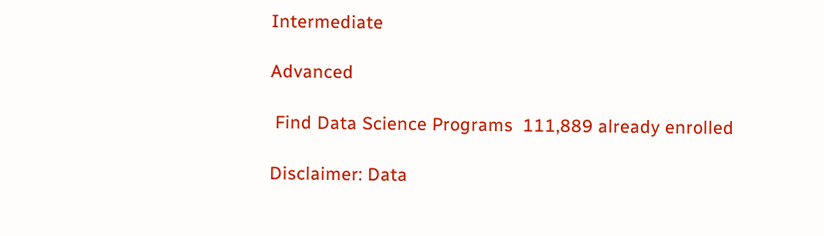Intermediate

Advanced

 Find Data Science Programs  111,889 already enrolled

Disclaimer: Data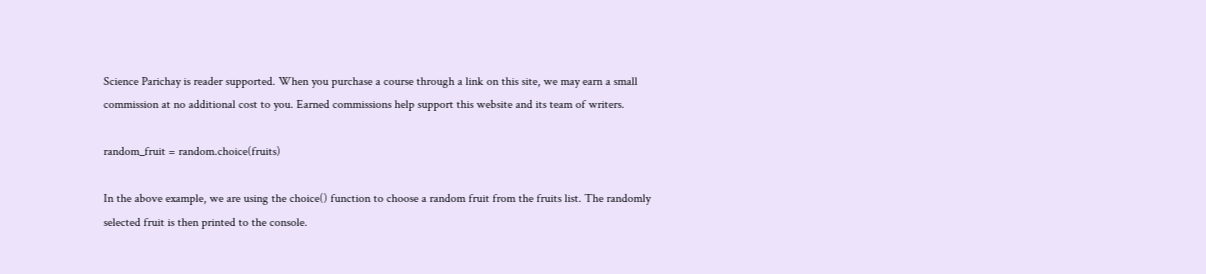Science Parichay is reader supported. When you purchase a course through a link on this site, we may earn a small commission at no additional cost to you. Earned commissions help support this website and its team of writers.

random_fruit = random.choice(fruits)

In the above example, we are using the choice() function to choose a random fruit from the fruits list. The randomly selected fruit is then printed to the console.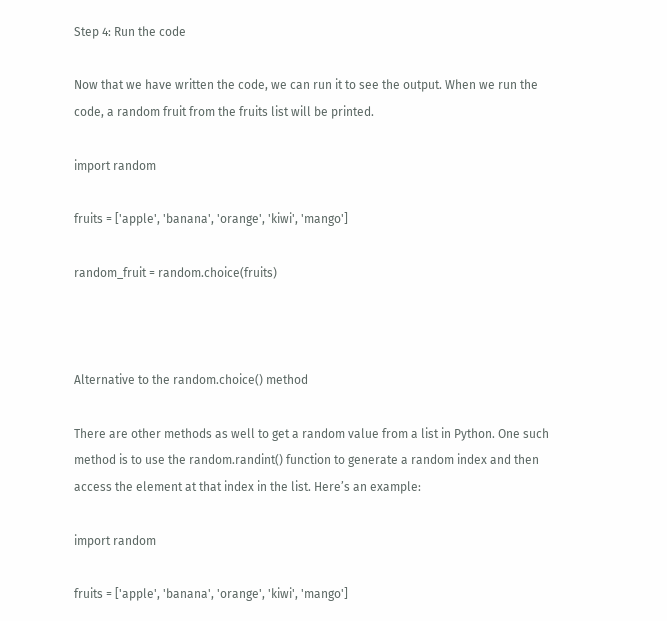Step 4: Run the code

Now that we have written the code, we can run it to see the output. When we run the code, a random fruit from the fruits list will be printed.

import random

fruits = ['apple', 'banana', 'orange', 'kiwi', 'mango']

random_fruit = random.choice(fruits)



Alternative to the random.choice() method

There are other methods as well to get a random value from a list in Python. One such method is to use the random.randint() function to generate a random index and then access the element at that index in the list. Here’s an example:

import random

fruits = ['apple', 'banana', 'orange', 'kiwi', 'mango']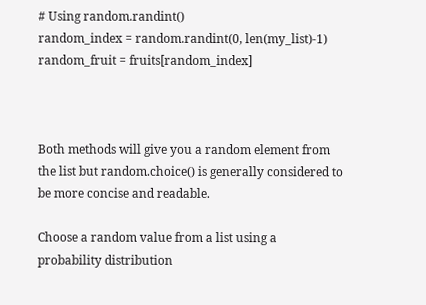# Using random.randint()
random_index = random.randint(0, len(my_list)-1)
random_fruit = fruits[random_index]



Both methods will give you a random element from the list but random.choice() is generally considered to be more concise and readable.

Choose a random value from a list using a probability distribution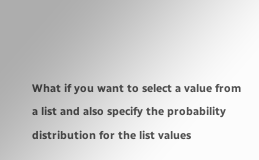What if you want to select a value from a list and also specify the probability distribution for the list values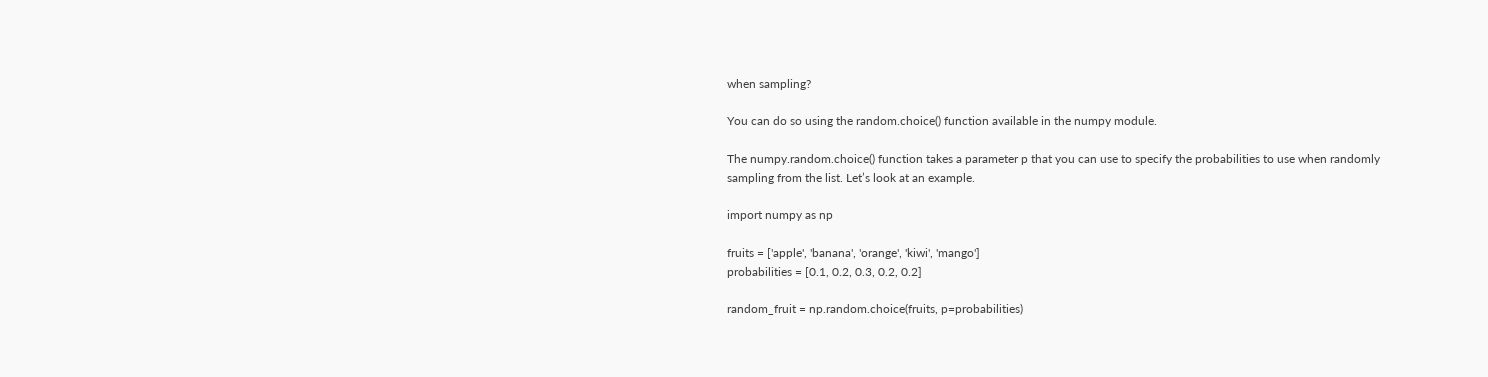when sampling?

You can do so using the random.choice() function available in the numpy module.

The numpy.random.choice() function takes a parameter p that you can use to specify the probabilities to use when randomly sampling from the list. Let’s look at an example.

import numpy as np

fruits = ['apple', 'banana', 'orange', 'kiwi', 'mango']
probabilities = [0.1, 0.2, 0.3, 0.2, 0.2]

random_fruit = np.random.choice(fruits, p=probabilities)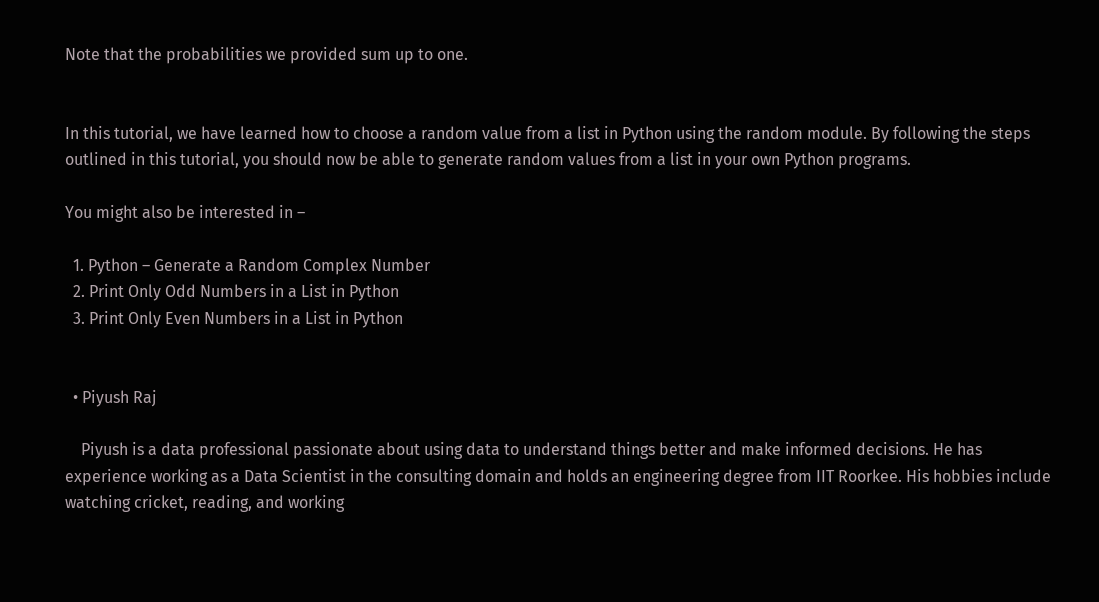Note that the probabilities we provided sum up to one.


In this tutorial, we have learned how to choose a random value from a list in Python using the random module. By following the steps outlined in this tutorial, you should now be able to generate random values from a list in your own Python programs.

You might also be interested in –

  1. Python – Generate a Random Complex Number
  2. Print Only Odd Numbers in a List in Python
  3. Print Only Even Numbers in a List in Python


  • Piyush Raj

    Piyush is a data professional passionate about using data to understand things better and make informed decisions. He has experience working as a Data Scientist in the consulting domain and holds an engineering degree from IIT Roorkee. His hobbies include watching cricket, reading, and working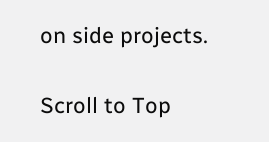on side projects.

Scroll to Top